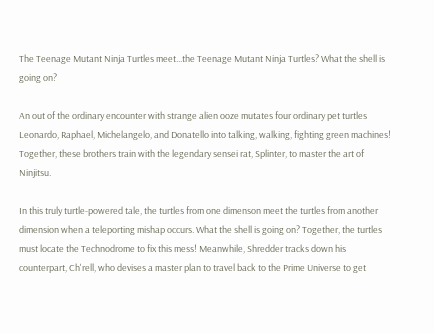The Teenage Mutant Ninja Turtles meet...the Teenage Mutant Ninja Turtles? What the shell is going on?

An out of the ordinary encounter with strange alien ooze mutates four ordinary pet turtles Leonardo, Raphael, Michelangelo, and Donatello into talking, walking, fighting green machines! Together, these brothers train with the legendary sensei rat, Splinter, to master the art of Ninjitsu.

In this truly turtle-powered tale, the turtles from one dimenson meet the turtles from another dimension when a teleporting mishap occurs. What the shell is going on? Together, the turtles must locate the Technodrome to fix this mess! Meanwhile, Shredder tracks down his counterpart, Ch'rell, who devises a master plan to travel back to the Prime Universe to get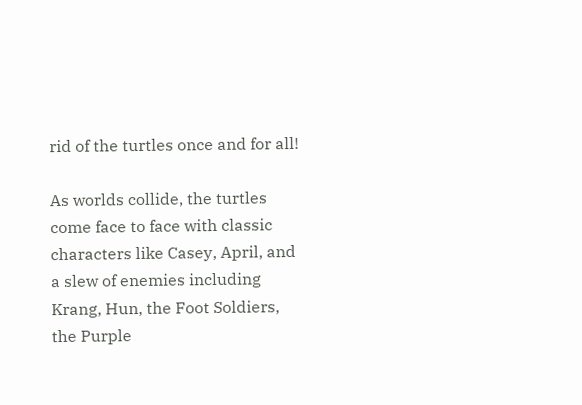rid of the turtles once and for all!

As worlds collide, the turtles come face to face with classic characters like Casey, April, and a slew of enemies including Krang, Hun, the Foot Soldiers, the Purple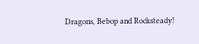Dragons, Bebop and Rocksteady!